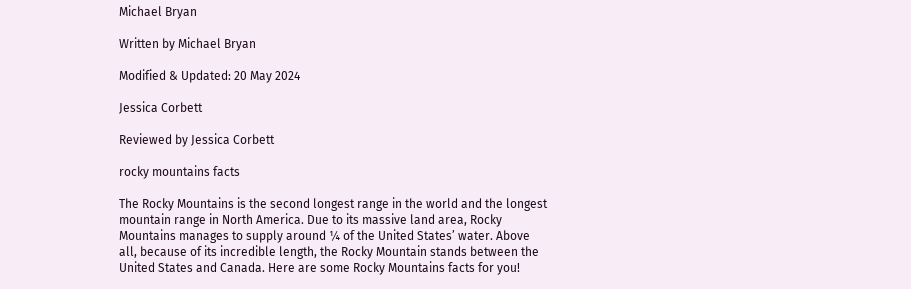Michael Bryan

Written by Michael Bryan

Modified & Updated: 20 May 2024

Jessica Corbett

Reviewed by Jessica Corbett

rocky mountains facts

The Rocky Mountains is the second longest range in the world and the longest mountain range in North America. Due to its massive land area, Rocky Mountains manages to supply around ¼ of the United States’ water. Above all, because of its incredible length, the Rocky Mountain stands between the United States and Canada. Here are some Rocky Mountains facts for you!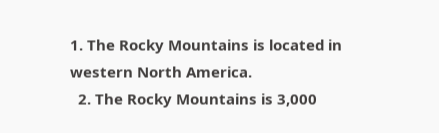1. The Rocky Mountains is located in western North America.
  2. The Rocky Mountains is 3,000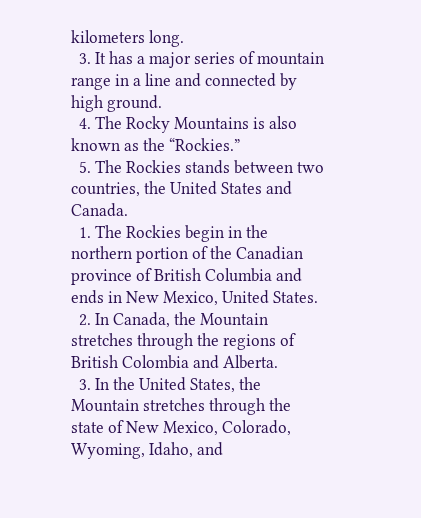kilometers long.
  3. It has a major series of mountain range in a line and connected by high ground.
  4. The Rocky Mountains is also known as the “Rockies.”
  5. The Rockies stands between two countries, the United States and Canada.
  1. The Rockies begin in the northern portion of the Canadian province of British Columbia and ends in New Mexico, United States.
  2. In Canada, the Mountain stretches through the regions of British Colombia and Alberta.
  3. In the United States, the Mountain stretches through the state of New Mexico, Colorado, Wyoming, Idaho, and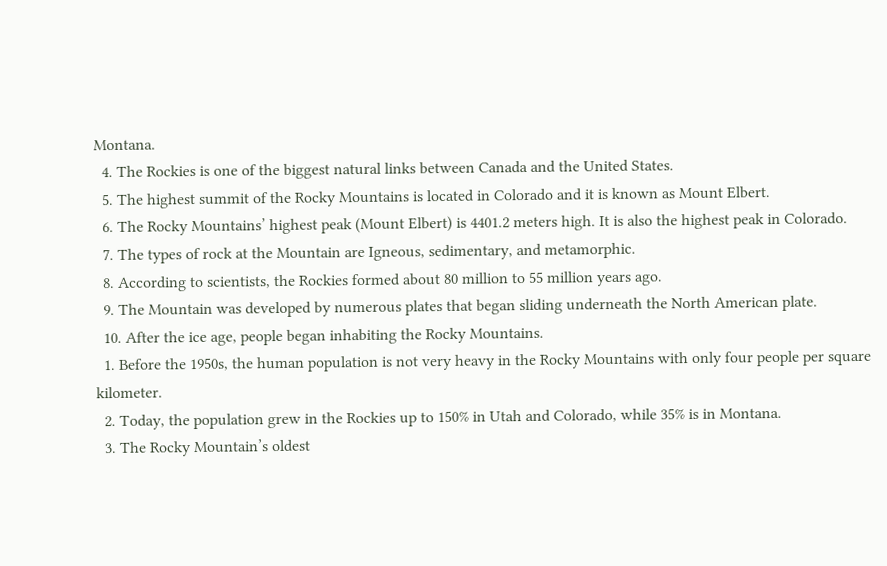Montana.
  4. The Rockies is one of the biggest natural links between Canada and the United States.
  5. The highest summit of the Rocky Mountains is located in Colorado and it is known as Mount Elbert.
  6. The Rocky Mountains’ highest peak (Mount Elbert) is 4401.2 meters high. It is also the highest peak in Colorado.
  7. The types of rock at the Mountain are Igneous, sedimentary, and metamorphic.
  8. According to scientists, the Rockies formed about 80 million to 55 million years ago.
  9. The Mountain was developed by numerous plates that began sliding underneath the North American plate.
  10. After the ice age, people began inhabiting the Rocky Mountains.
  1. Before the 1950s, the human population is not very heavy in the Rocky Mountains with only four people per square kilometer.
  2. Today, the population grew in the Rockies up to 150% in Utah and Colorado, while 35% is in Montana.
  3. The Rocky Mountain’s oldest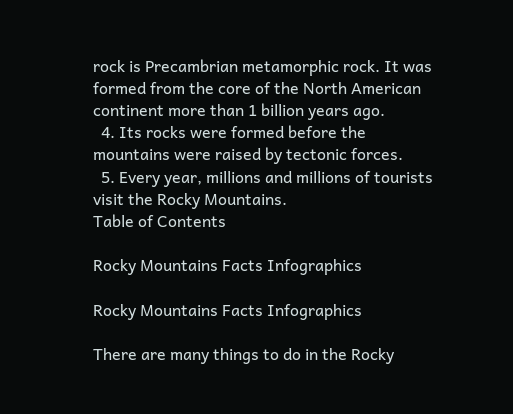rock is Precambrian metamorphic rock. It was formed from the core of the North American continent more than 1 billion years ago.
  4. Its rocks were formed before the mountains were raised by tectonic forces.
  5. Every year, millions and millions of tourists visit the Rocky Mountains.
Table of Contents

Rocky Mountains Facts Infographics

Rocky Mountains Facts Infographics

There are many things to do in the Rocky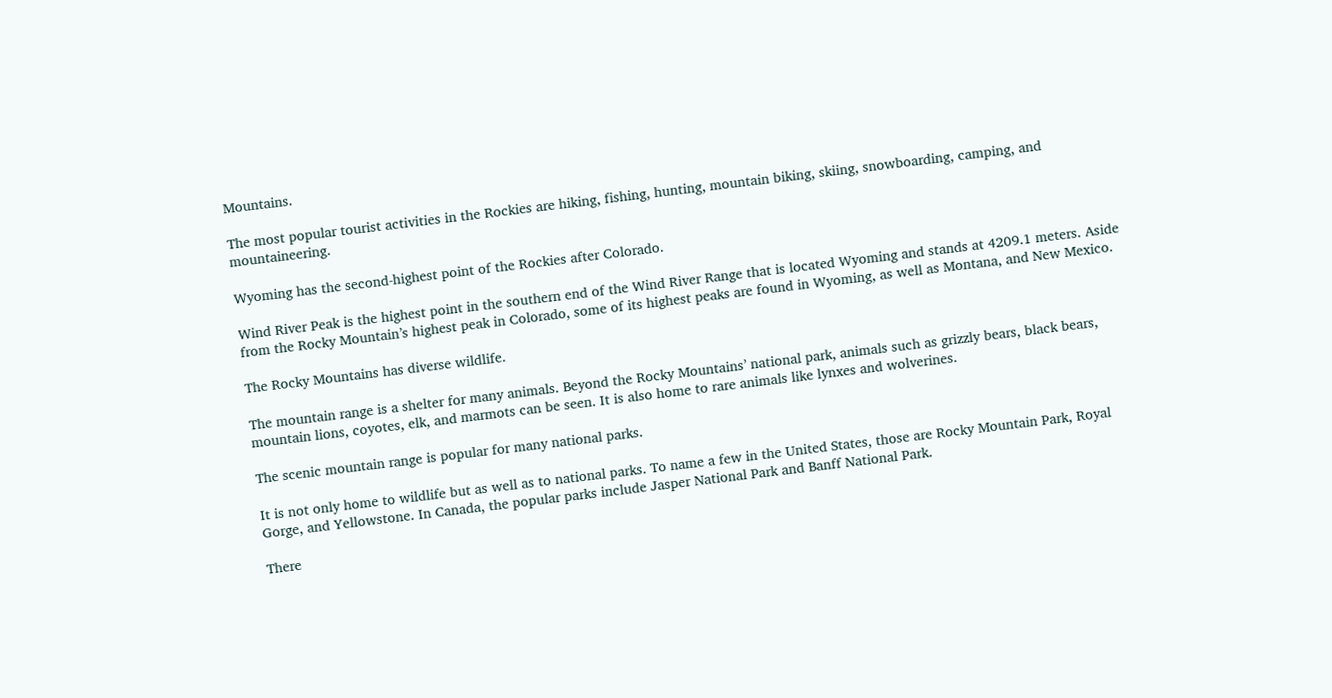Mountains.

The most popular tourist activities in the Rockies are hiking, fishing, hunting, mountain biking, skiing, snowboarding, camping, and mountaineering.

Wyoming has the second-highest point of the Rockies after Colorado.

Wind River Peak is the highest point in the southern end of the Wind River Range that is located Wyoming and stands at 4209.1 meters. Aside from the Rocky Mountain’s highest peak in Colorado, some of its highest peaks are found in Wyoming, as well as Montana, and New Mexico.

The Rocky Mountains has diverse wildlife.

The mountain range is a shelter for many animals. Beyond the Rocky Mountains’ national park, animals such as grizzly bears, black bears, mountain lions, coyotes, elk, and marmots can be seen. It is also home to rare animals like lynxes and wolverines.

The scenic mountain range is popular for many national parks.

It is not only home to wildlife but as well as to national parks. To name a few in the United States, those are Rocky Mountain Park, Royal Gorge, and Yellowstone. In Canada, the popular parks include Jasper National Park and Banff National Park.

There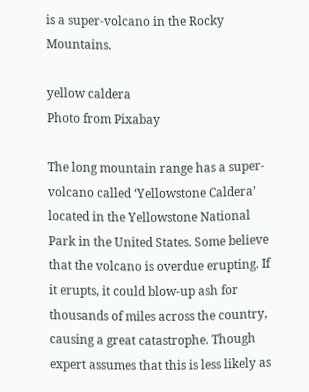is a super-volcano in the Rocky Mountains.

yellow caldera
Photo from Pixabay

The long mountain range has a super-volcano called ‘Yellowstone Caldera’ located in the Yellowstone National Park in the United States. Some believe that the volcano is overdue erupting. If it erupts, it could blow-up ash for thousands of miles across the country, causing a great catastrophe. Though expert assumes that this is less likely as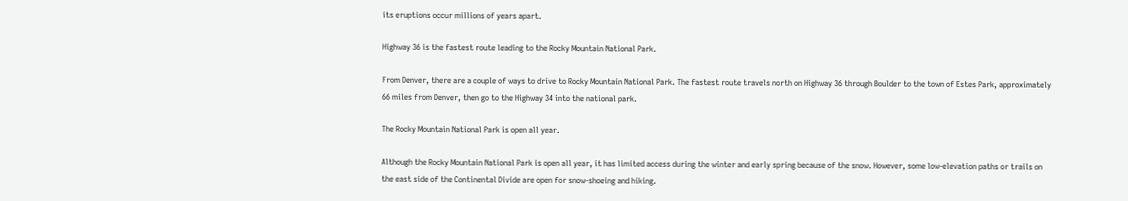its eruptions occur millions of years apart.

Highway 36 is the fastest route leading to the Rocky Mountain National Park.

From Denver, there are a couple of ways to drive to Rocky Mountain National Park. The fastest route travels north on Highway 36 through Boulder to the town of Estes Park, approximately 66 miles from Denver, then go to the Highway 34 into the national park.

The Rocky Mountain National Park is open all year.

Although the Rocky Mountain National Park is open all year, it has limited access during the winter and early spring because of the snow. However, some low-elevation paths or trails on the east side of the Continental Divide are open for snow-shoeing and hiking.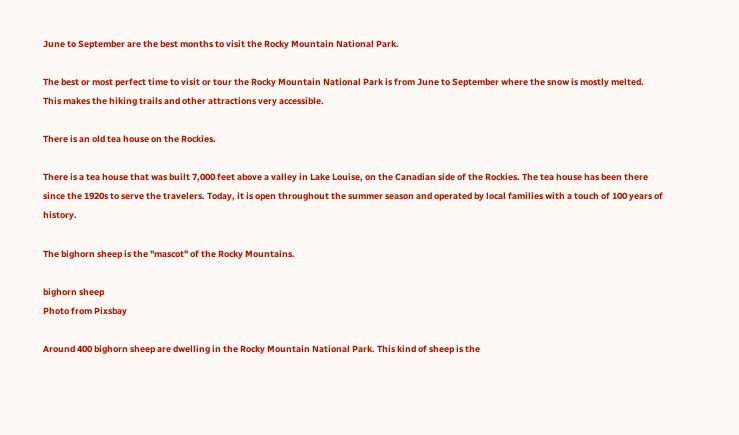June to September are the best months to visit the Rocky Mountain National Park.

The best or most perfect time to visit or tour the Rocky Mountain National Park is from June to September where the snow is mostly melted. This makes the hiking trails and other attractions very accessible.

There is an old tea house on the Rockies.

There is a tea house that was built 7,000 feet above a valley in Lake Louise, on the Canadian side of the Rockies. The tea house has been there since the 1920s to serve the travelers. Today, it is open throughout the summer season and operated by local families with a touch of 100 years of history.

The bighorn sheep is the "mascot" of the Rocky Mountains.

bighorn sheep
Photo from Pixsbay

Around 400 bighorn sheep are dwelling in the Rocky Mountain National Park. This kind of sheep is the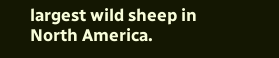largest wild sheep in North America.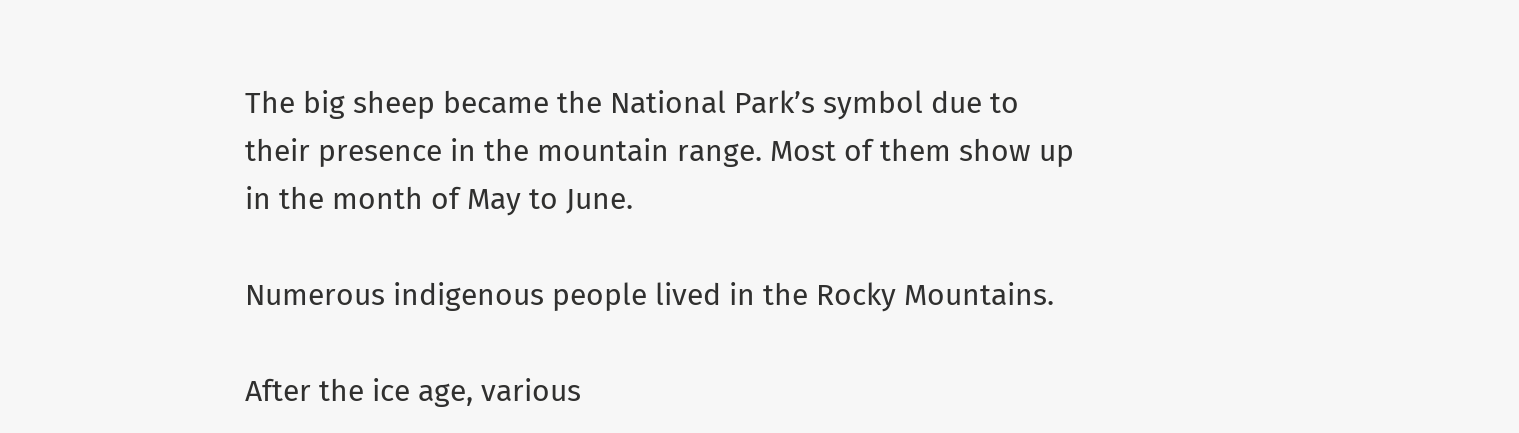The big sheep became the National Park’s symbol due to their presence in the mountain range. Most of them show up in the month of May to June.

Numerous indigenous people lived in the Rocky Mountains.

After the ice age, various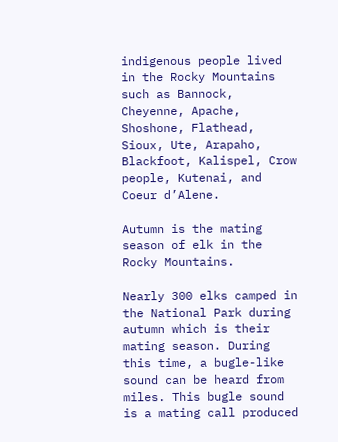indigenous people lived in the Rocky Mountains such as Bannock, Cheyenne, Apache, Shoshone, Flathead, Sioux, Ute, Arapaho, Blackfoot, Kalispel, Crow people, Kutenai, and  Coeur d’Alene.

Autumn is the mating season of elk in the Rocky Mountains.

Nearly 300 elks camped in the National Park during autumn which is their mating season. During this time, a bugle-like sound can be heard from miles. This bugle sound is a mating call produced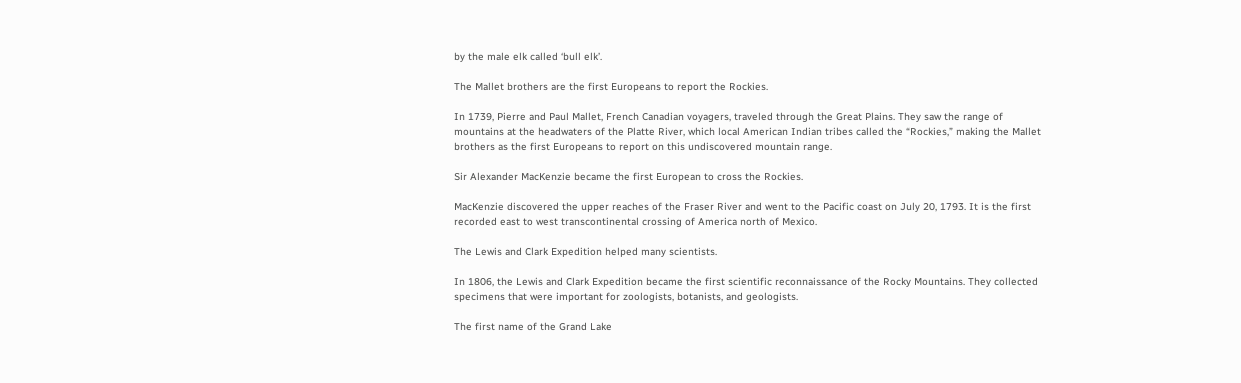by the male elk called ‘bull elk’.

The Mallet brothers are the first Europeans to report the Rockies.

In 1739, Pierre and Paul Mallet, French Canadian voyagers, traveled through the Great Plains. They saw the range of mountains at the headwaters of the Platte River, which local American Indian tribes called the “Rockies,” making the Mallet brothers as the first Europeans to report on this undiscovered mountain range.

Sir Alexander MacKenzie became the first European to cross the Rockies.

MacKenzie discovered the upper reaches of the Fraser River and went to the Pacific coast on July 20, 1793. It is the first recorded east to west transcontinental crossing of America north of Mexico.

The Lewis and Clark Expedition helped many scientists.

In 1806, the Lewis and Clark Expedition became the first scientific reconnaissance of the Rocky Mountains. They collected specimens that were important for zoologists, botanists, and geologists.

The first name of the Grand Lake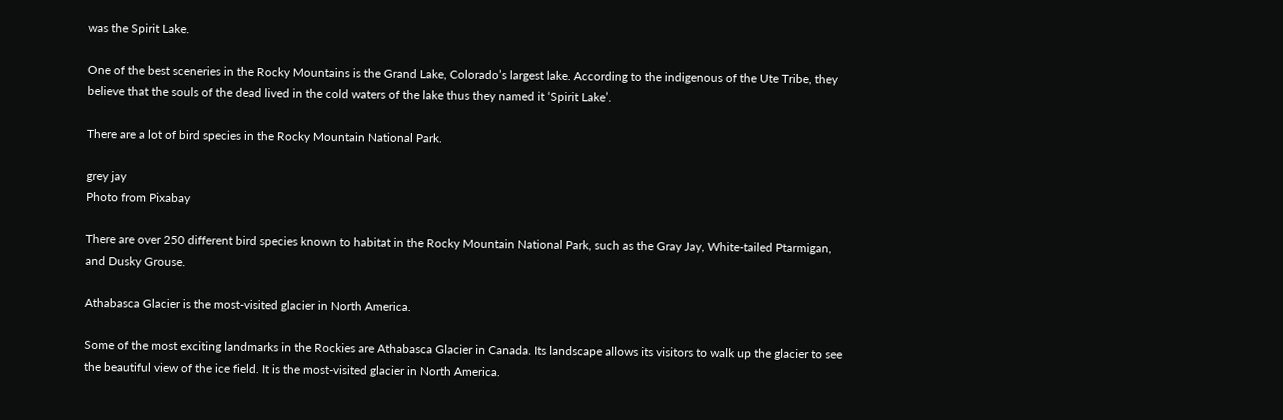was the Spirit Lake.

One of the best sceneries in the Rocky Mountains is the Grand Lake, Colorado’s largest lake. According to the indigenous of the Ute Tribe, they believe that the souls of the dead lived in the cold waters of the lake thus they named it ‘Spirit Lake’.

There are a lot of bird species in the Rocky Mountain National Park.

grey jay
Photo from Pixabay

There are over 250 different bird species known to habitat in the Rocky Mountain National Park, such as the Gray Jay, White-tailed Ptarmigan, and Dusky Grouse.

Athabasca Glacier is the most-visited glacier in North America.

Some of the most exciting landmarks in the Rockies are Athabasca Glacier in Canada. Its landscape allows its visitors to walk up the glacier to see the beautiful view of the ice field. It is the most-visited glacier in North America.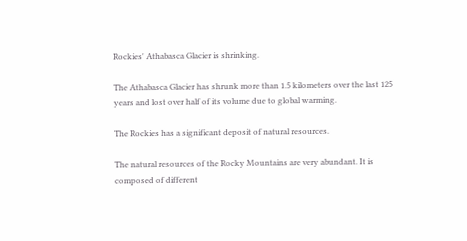Rockies' Athabasca Glacier is shrinking.

The Athabasca Glacier has shrunk more than 1.5 kilometers over the last 125 years and lost over half of its volume due to global warming.

The Rockies has a significant deposit of natural resources.

The natural resources of the Rocky Mountains are very abundant. It is composed of different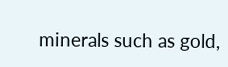minerals such as gold,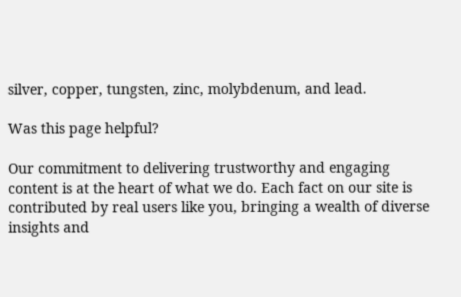silver, copper, tungsten, zinc, molybdenum, and lead.

Was this page helpful?

Our commitment to delivering trustworthy and engaging content is at the heart of what we do. Each fact on our site is contributed by real users like you, bringing a wealth of diverse insights and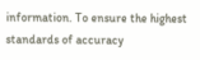information. To ensure the highest standards of accuracy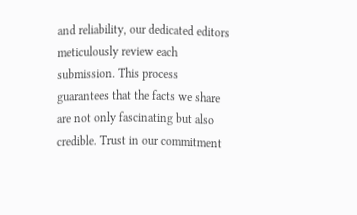and reliability, our dedicated editors meticulously review each submission. This process guarantees that the facts we share are not only fascinating but also credible. Trust in our commitment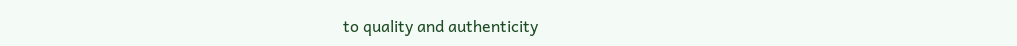to quality and authenticity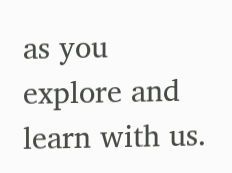as you explore and learn with us.